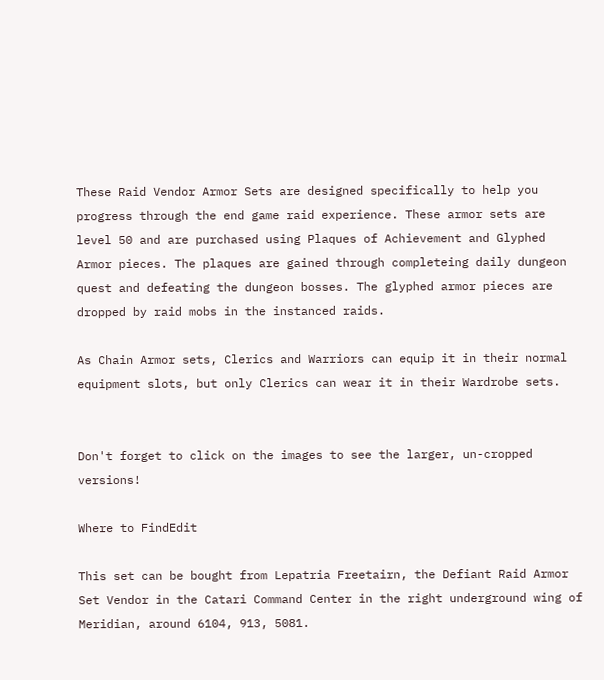These Raid Vendor Armor Sets are designed specifically to help you progress through the end game raid experience. These armor sets are level 50 and are purchased using Plaques of Achievement and Glyphed Armor pieces. The plaques are gained through completeing daily dungeon quest and defeating the dungeon bosses. The glyphed armor pieces are dropped by raid mobs in the instanced raids.

As Chain Armor sets, Clerics and Warriors can equip it in their normal equipment slots, but only Clerics can wear it in their Wardrobe sets.


Don't forget to click on the images to see the larger, un-cropped versions!

Where to FindEdit

This set can be bought from Lepatria Freetairn, the Defiant Raid Armor Set Vendor in the Catari Command Center in the right underground wing of Meridian, around 6104, 913, 5081.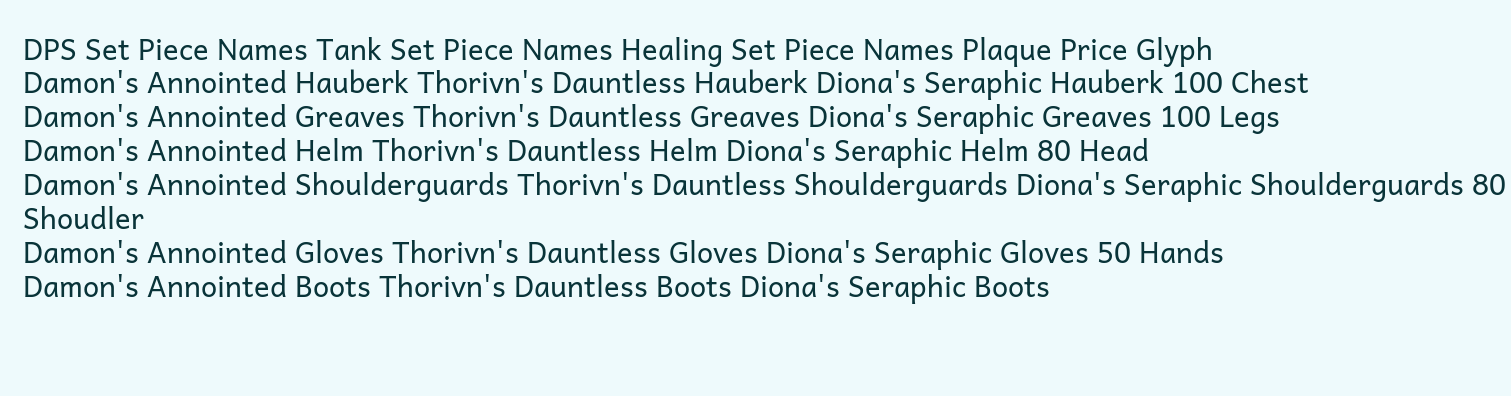DPS Set Piece Names Tank Set Piece Names Healing Set Piece Names Plaque Price Glyph
Damon's Annointed Hauberk Thorivn's Dauntless Hauberk Diona's Seraphic Hauberk 100 Chest
Damon's Annointed Greaves Thorivn's Dauntless Greaves Diona's Seraphic Greaves 100 Legs
Damon's Annointed Helm Thorivn's Dauntless Helm Diona's Seraphic Helm 80 Head
Damon's Annointed Shoulderguards Thorivn's Dauntless Shoulderguards Diona's Seraphic Shoulderguards 80 Shoudler
Damon's Annointed Gloves Thorivn's Dauntless Gloves Diona's Seraphic Gloves 50 Hands
Damon's Annointed Boots Thorivn's Dauntless Boots Diona's Seraphic Boots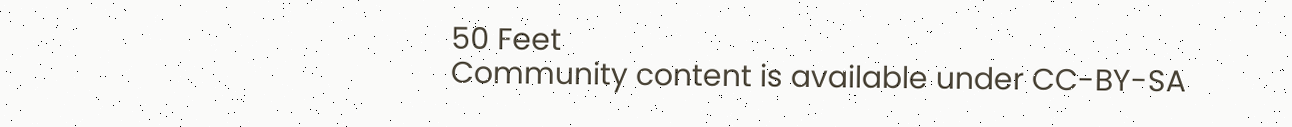50 Feet
Community content is available under CC-BY-SA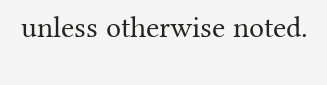unless otherwise noted.